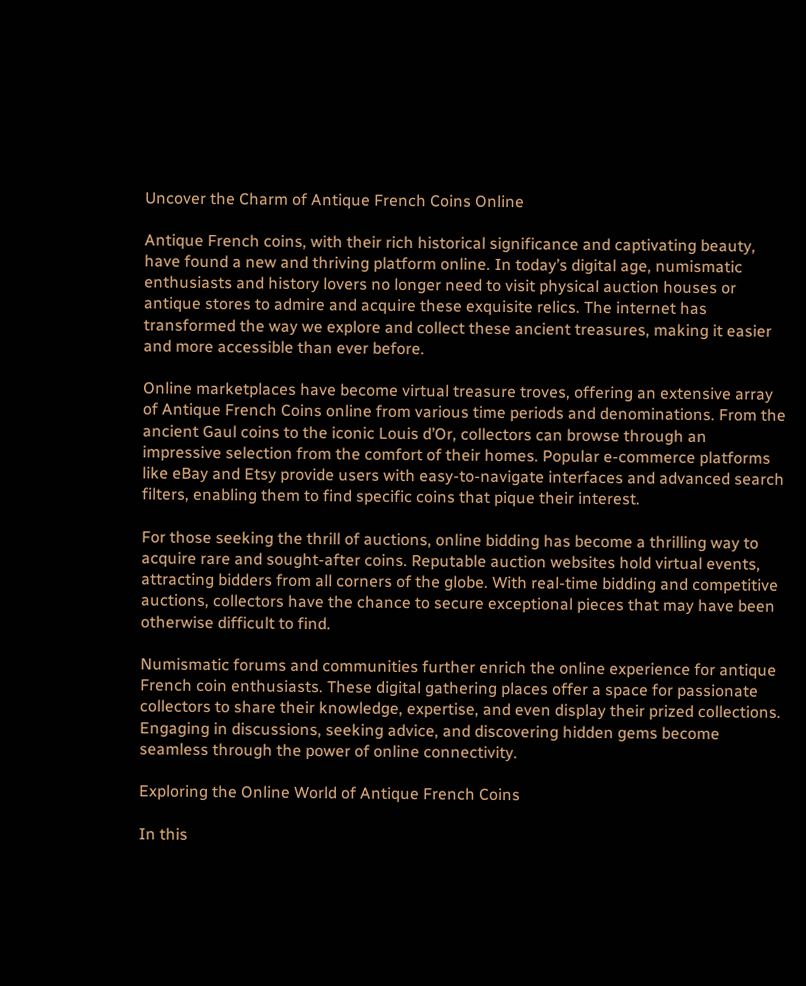Uncover the Charm of Antique French Coins Online

Antique French coins, with their rich historical significance and captivating beauty, have found a new and thriving platform online. In today’s digital age, numismatic enthusiasts and history lovers no longer need to visit physical auction houses or antique stores to admire and acquire these exquisite relics. The internet has transformed the way we explore and collect these ancient treasures, making it easier and more accessible than ever before.

Online marketplaces have become virtual treasure troves, offering an extensive array of Antique French Coins online from various time periods and denominations. From the ancient Gaul coins to the iconic Louis d’Or, collectors can browse through an impressive selection from the comfort of their homes. Popular e-commerce platforms like eBay and Etsy provide users with easy-to-navigate interfaces and advanced search filters, enabling them to find specific coins that pique their interest.

For those seeking the thrill of auctions, online bidding has become a thrilling way to acquire rare and sought-after coins. Reputable auction websites hold virtual events, attracting bidders from all corners of the globe. With real-time bidding and competitive auctions, collectors have the chance to secure exceptional pieces that may have been otherwise difficult to find.

Numismatic forums and communities further enrich the online experience for antique French coin enthusiasts. These digital gathering places offer a space for passionate collectors to share their knowledge, expertise, and even display their prized collections. Engaging in discussions, seeking advice, and discovering hidden gems become seamless through the power of online connectivity.

Exploring the Online World of Antique French Coins

In this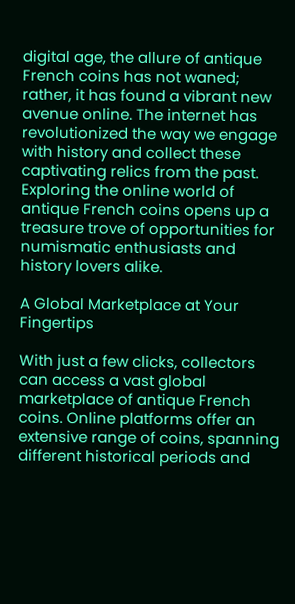digital age, the allure of antique French coins has not waned; rather, it has found a vibrant new avenue online. The internet has revolutionized the way we engage with history and collect these captivating relics from the past. Exploring the online world of antique French coins opens up a treasure trove of opportunities for numismatic enthusiasts and history lovers alike.

A Global Marketplace at Your Fingertips

With just a few clicks, collectors can access a vast global marketplace of antique French coins. Online platforms offer an extensive range of coins, spanning different historical periods and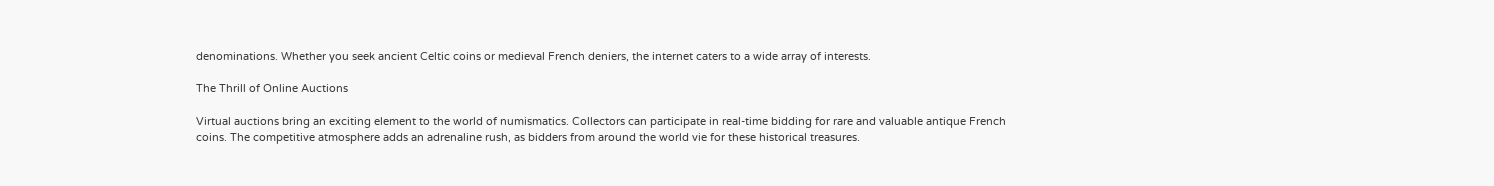denominations. Whether you seek ancient Celtic coins or medieval French deniers, the internet caters to a wide array of interests.

The Thrill of Online Auctions

Virtual auctions bring an exciting element to the world of numismatics. Collectors can participate in real-time bidding for rare and valuable antique French coins. The competitive atmosphere adds an adrenaline rush, as bidders from around the world vie for these historical treasures.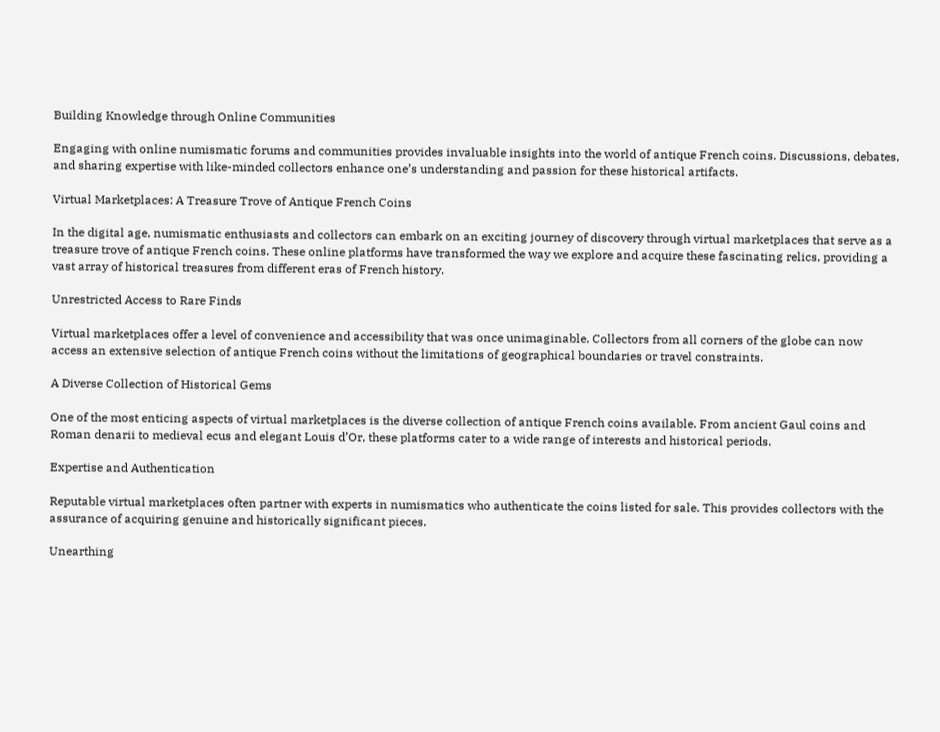Building Knowledge through Online Communities

Engaging with online numismatic forums and communities provides invaluable insights into the world of antique French coins. Discussions, debates, and sharing expertise with like-minded collectors enhance one’s understanding and passion for these historical artifacts.

Virtual Marketplaces: A Treasure Trove of Antique French Coins

In the digital age, numismatic enthusiasts and collectors can embark on an exciting journey of discovery through virtual marketplaces that serve as a treasure trove of antique French coins. These online platforms have transformed the way we explore and acquire these fascinating relics, providing a vast array of historical treasures from different eras of French history.

Unrestricted Access to Rare Finds

Virtual marketplaces offer a level of convenience and accessibility that was once unimaginable. Collectors from all corners of the globe can now access an extensive selection of antique French coins without the limitations of geographical boundaries or travel constraints.

A Diverse Collection of Historical Gems

One of the most enticing aspects of virtual marketplaces is the diverse collection of antique French coins available. From ancient Gaul coins and Roman denarii to medieval ecus and elegant Louis d’Or, these platforms cater to a wide range of interests and historical periods.

Expertise and Authentication

Reputable virtual marketplaces often partner with experts in numismatics who authenticate the coins listed for sale. This provides collectors with the assurance of acquiring genuine and historically significant pieces.

Unearthing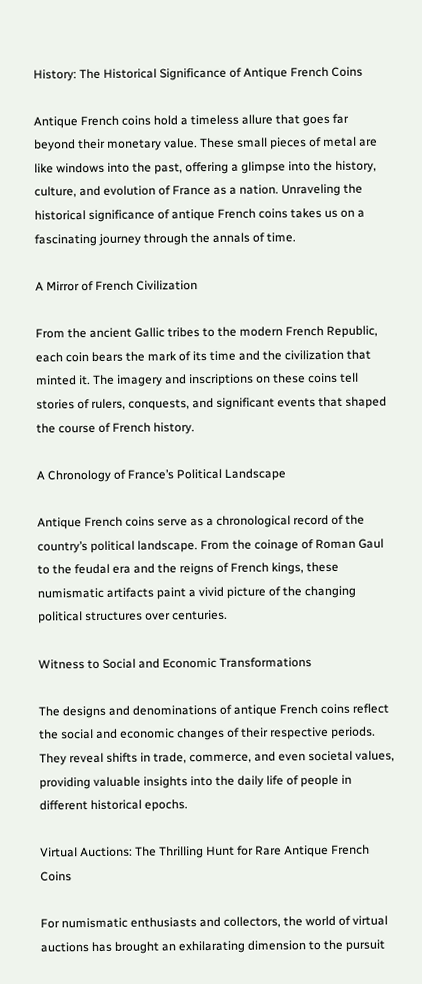History: The Historical Significance of Antique French Coins

Antique French coins hold a timeless allure that goes far beyond their monetary value. These small pieces of metal are like windows into the past, offering a glimpse into the history, culture, and evolution of France as a nation. Unraveling the historical significance of antique French coins takes us on a fascinating journey through the annals of time.

A Mirror of French Civilization

From the ancient Gallic tribes to the modern French Republic, each coin bears the mark of its time and the civilization that minted it. The imagery and inscriptions on these coins tell stories of rulers, conquests, and significant events that shaped the course of French history.

A Chronology of France’s Political Landscape

Antique French coins serve as a chronological record of the country’s political landscape. From the coinage of Roman Gaul to the feudal era and the reigns of French kings, these numismatic artifacts paint a vivid picture of the changing political structures over centuries.

Witness to Social and Economic Transformations

The designs and denominations of antique French coins reflect the social and economic changes of their respective periods. They reveal shifts in trade, commerce, and even societal values, providing valuable insights into the daily life of people in different historical epochs.

Virtual Auctions: The Thrilling Hunt for Rare Antique French Coins

For numismatic enthusiasts and collectors, the world of virtual auctions has brought an exhilarating dimension to the pursuit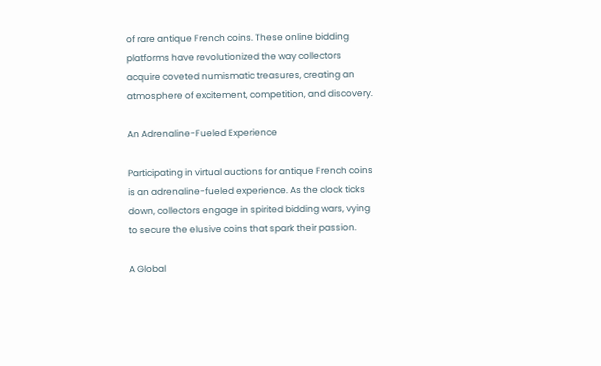of rare antique French coins. These online bidding platforms have revolutionized the way collectors acquire coveted numismatic treasures, creating an atmosphere of excitement, competition, and discovery.

An Adrenaline-Fueled Experience

Participating in virtual auctions for antique French coins is an adrenaline-fueled experience. As the clock ticks down, collectors engage in spirited bidding wars, vying to secure the elusive coins that spark their passion.

A Global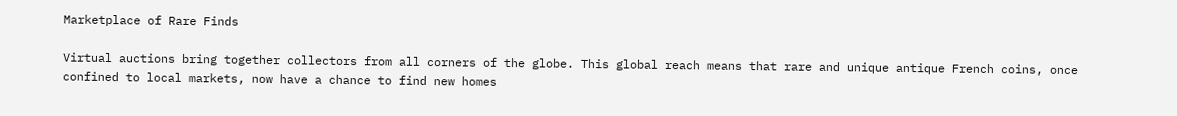Marketplace of Rare Finds

Virtual auctions bring together collectors from all corners of the globe. This global reach means that rare and unique antique French coins, once confined to local markets, now have a chance to find new homes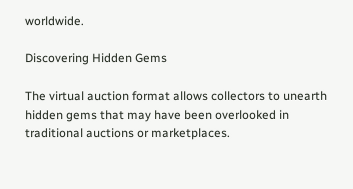worldwide.

Discovering Hidden Gems

The virtual auction format allows collectors to unearth hidden gems that may have been overlooked in traditional auctions or marketplaces.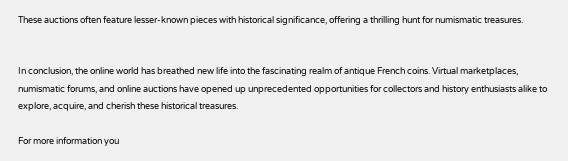These auctions often feature lesser-known pieces with historical significance, offering a thrilling hunt for numismatic treasures.


In conclusion, the online world has breathed new life into the fascinating realm of antique French coins. Virtual marketplaces, numismatic forums, and online auctions have opened up unprecedented opportunities for collectors and history enthusiasts alike to explore, acquire, and cherish these historical treasures.

For more information you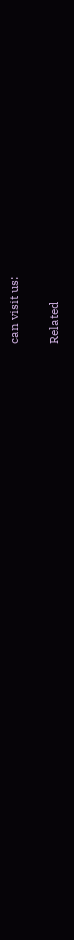can visit us:

Related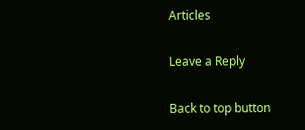Articles

Leave a Reply

Back to top button